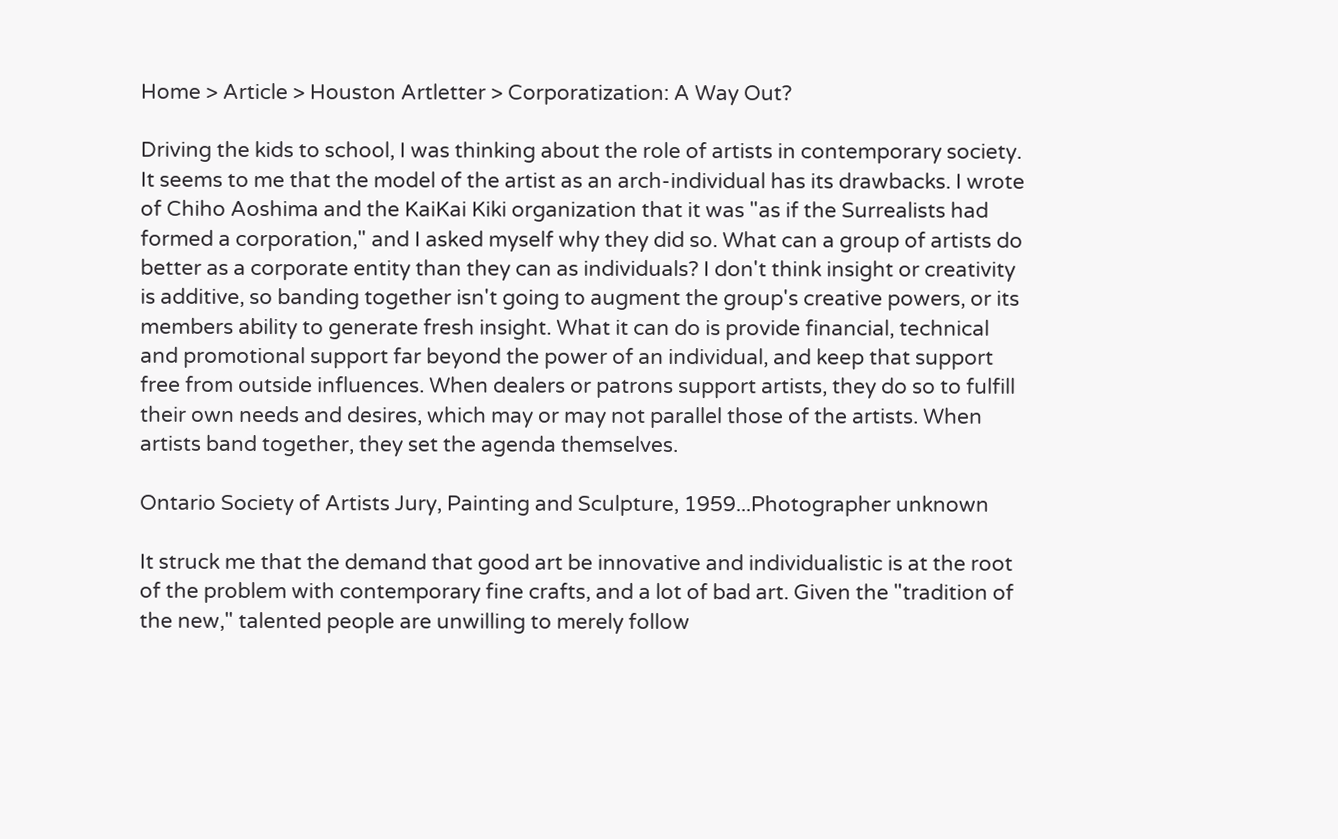Home > Article > Houston Artletter > Corporatization: A Way Out?

Driving the kids to school, I was thinking about the role of artists in contemporary society. It seems to me that the model of the artist as an arch-individual has its drawbacks. I wrote of Chiho Aoshima and the KaiKai Kiki organization that it was "as if the Surrealists had formed a corporation," and I asked myself why they did so. What can a group of artists do better as a corporate entity than they can as individuals? I don't think insight or creativity is additive, so banding together isn't going to augment the group's creative powers, or its members ability to generate fresh insight. What it can do is provide financial, technical and promotional support far beyond the power of an individual, and keep that support free from outside influences. When dealers or patrons support artists, they do so to fulfill their own needs and desires, which may or may not parallel those of the artists. When artists band together, they set the agenda themselves.

Ontario Society of Artists Jury, Painting and Sculpture, 1959...Photographer unknown

It struck me that the demand that good art be innovative and individualistic is at the root of the problem with contemporary fine crafts, and a lot of bad art. Given the "tradition of the new," talented people are unwilling to merely follow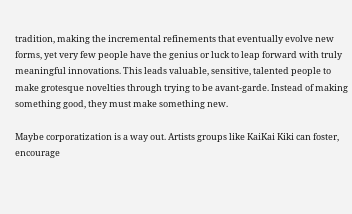tradition, making the incremental refinements that eventually evolve new forms, yet very few people have the genius or luck to leap forward with truly meaningful innovations. This leads valuable, sensitive, talented people to make grotesque novelties through trying to be avant-garde. Instead of making something good, they must make something new.

Maybe corporatization is a way out. Artists groups like KaiKai Kiki can foster, encourage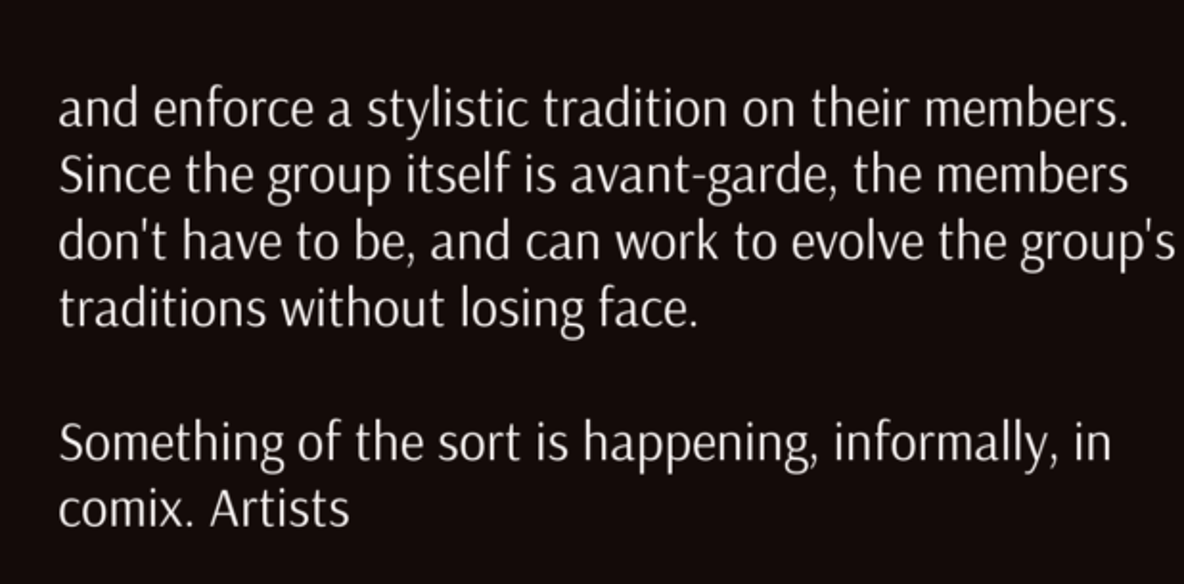and enforce a stylistic tradition on their members. Since the group itself is avant-garde, the members don't have to be, and can work to evolve the group's traditions without losing face.

Something of the sort is happening, informally, in comix. Artists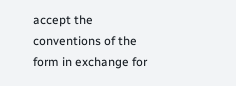accept the conventions of the form in exchange for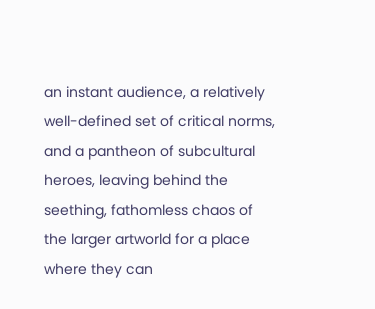an instant audience, a relatively well-defined set of critical norms, and a pantheon of subcultural heroes, leaving behind the seething, fathomless chaos of the larger artworld for a place where they can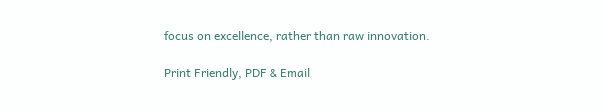focus on excellence, rather than raw innovation.

Print Friendly, PDF & Email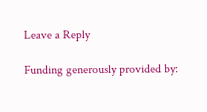Leave a Reply

Funding generously provided by: